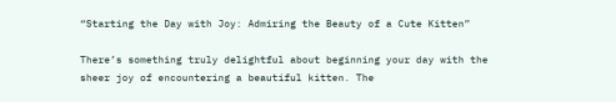“Starting the Day with Joy: Admiring the Beauty of a Cute Kitten”

There’s something truly delightful about beginning your day with the sheer joy of encountering a beautiful kitten. The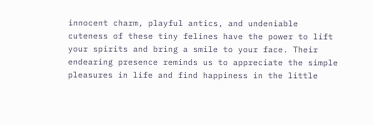innocent charm, playful antics, and undeniable cuteness of these tiny felines have the power to lift your spirits and bring a smile to your face. Their endearing presence reminds us to appreciate the simple pleasures in life and find happiness in the little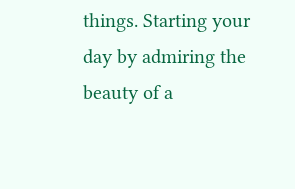things. Starting your day by admiring the beauty of a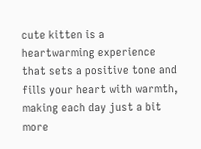cute kitten is a heartwarming experience that sets a positive tone and fills your heart with warmth, making each day just a bit more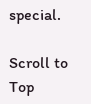special.

Scroll to Top